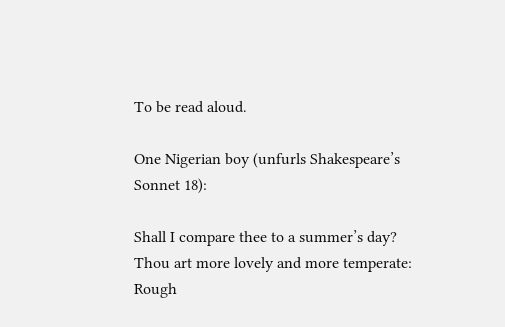To be read aloud.

One Nigerian boy (unfurls Shakespeare’s Sonnet 18):

Shall I compare thee to a summer’s day?
Thou art more lovely and more temperate:
Rough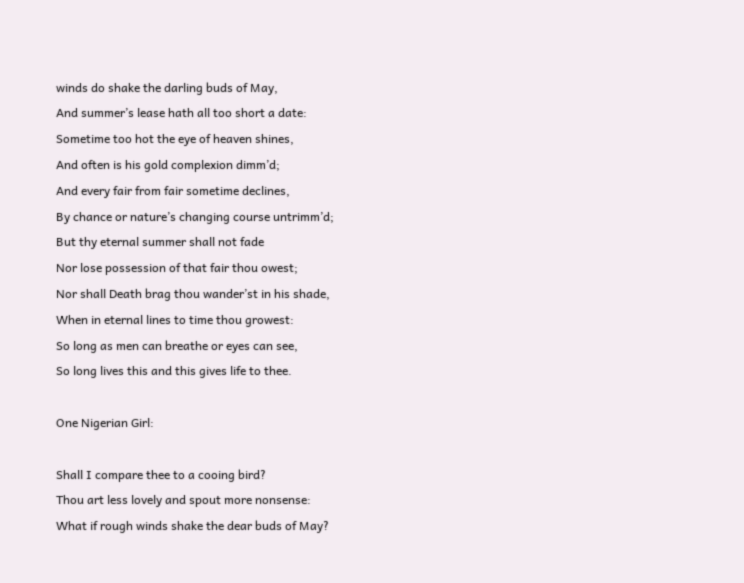winds do shake the darling buds of May,
And summer’s lease hath all too short a date:
Sometime too hot the eye of heaven shines,
And often is his gold complexion dimm’d;
And every fair from fair sometime declines,
By chance or nature’s changing course untrimm’d;
But thy eternal summer shall not fade
Nor lose possession of that fair thou owest;
Nor shall Death brag thou wander’st in his shade,
When in eternal lines to time thou growest:
So long as men can breathe or eyes can see,
So long lives this and this gives life to thee.

One Nigerian Girl:

Shall I compare thee to a cooing bird?
Thou art less lovely and spout more nonsense:
What if rough winds shake the dear buds of May?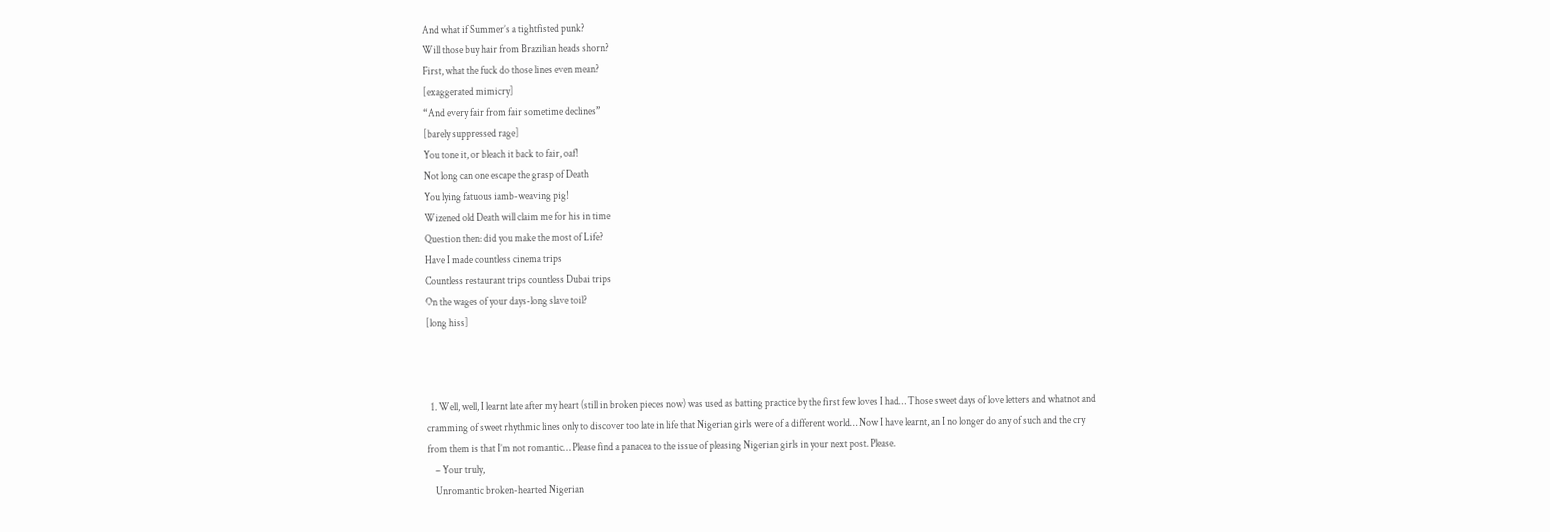And what if Summer’s a tightfisted punk?
Will those buy hair from Brazilian heads shorn?
First, what the fuck do those lines even mean?
[exaggerated mimicry]
“And every fair from fair sometime declines”
[barely suppressed rage]
You tone it, or bleach it back to fair, oaf!
Not long can one escape the grasp of Death
You lying fatuous iamb-weaving pig!
Wizened old Death will claim me for his in time
Question then: did you make the most of Life?
Have I made countless cinema trips
Countless restaurant trips countless Dubai trips
On the wages of your days-long slave toil?
[long hiss]



  1. Well, well, I learnt late after my heart (still in broken pieces now) was used as batting practice by the first few loves I had… Those sweet days of love letters and whatnot and cramming of sweet rhythmic lines only to discover too late in life that Nigerian girls were of a different world… Now I have learnt, an I no longer do any of such and the cry from them is that I’m not romantic… Please find a panacea to the issue of pleasing Nigerian girls in your next post. Please.
    – Your truly,
    Unromantic broken-hearted Nigerian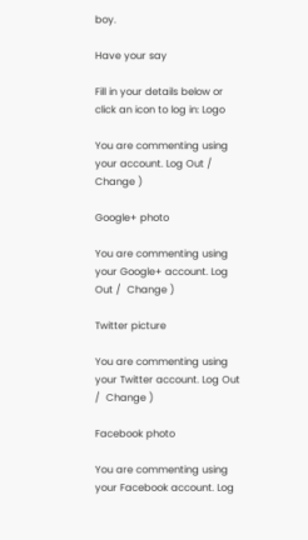boy.

Have your say

Fill in your details below or click an icon to log in: Logo

You are commenting using your account. Log Out /  Change )

Google+ photo

You are commenting using your Google+ account. Log Out /  Change )

Twitter picture

You are commenting using your Twitter account. Log Out /  Change )

Facebook photo

You are commenting using your Facebook account. Log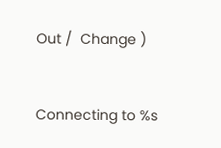Out /  Change )


Connecting to %s